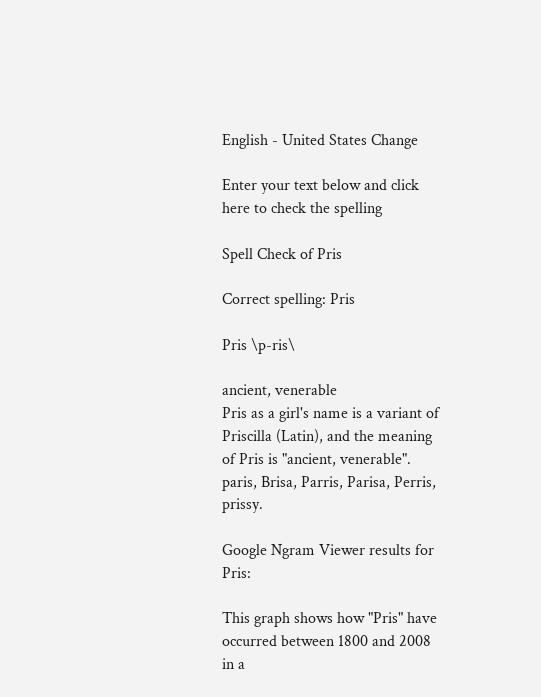English - United States Change

Enter your text below and click here to check the spelling

Spell Check of Pris

Correct spelling: Pris

Pris \p-ris\

ancient, venerable
Pris as a girl's name is a variant of Priscilla (Latin), and the meaning of Pris is "ancient, venerable".
paris, Brisa, Parris, Parisa, Perris, prissy.

Google Ngram Viewer results for Pris:

This graph shows how "Pris" have occurred between 1800 and 2008 in a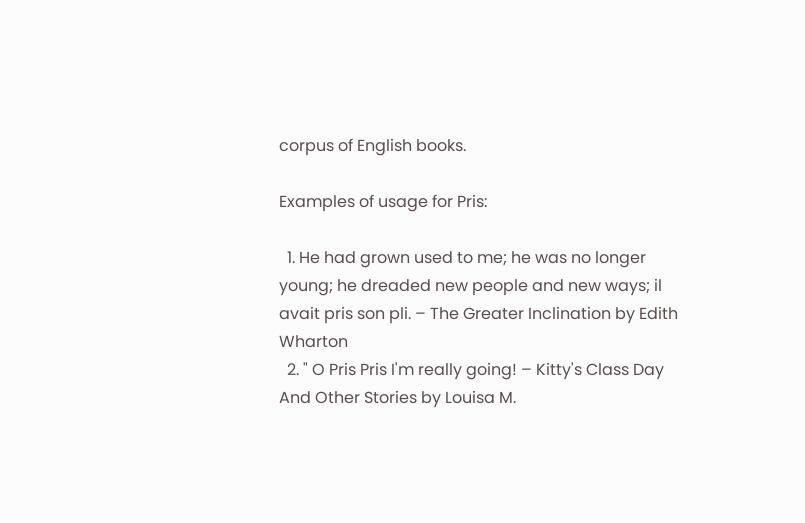corpus of English books.

Examples of usage for Pris:

  1. He had grown used to me; he was no longer young; he dreaded new people and new ways; il avait pris son pli. – The Greater Inclination by Edith Wharton
  2. " O Pris Pris I'm really going! – Kitty's Class Day And Other Stories by Louisa M.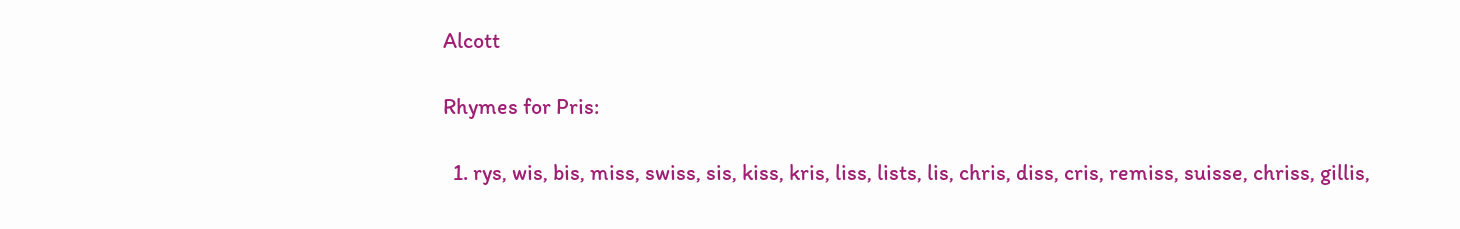Alcott

Rhymes for Pris:

  1. rys, wis, bis, miss, swiss, sis, kiss, kris, liss, lists, lis, chris, diss, cris, remiss, suisse, chriss, gillis,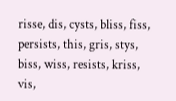risse, dis, cysts, bliss, fiss, persists, this, gris, stys, biss, wiss, resists, kriss, vis,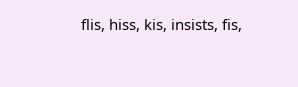flis, hiss, kis, insists, fis,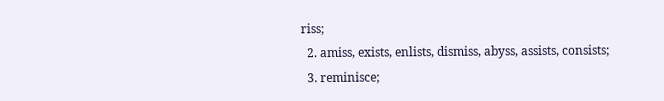riss;
  2. amiss, exists, enlists, dismiss, abyss, assists, consists;
  3. reminisce;